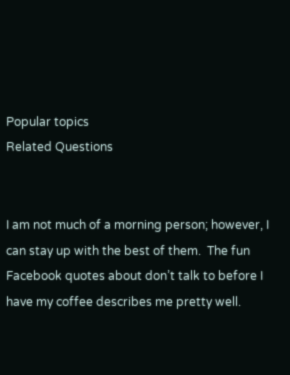Popular topics
Related Questions


I am not much of a morning person; however, I can stay up with the best of them.  The fun Facebook quotes about don’t talk to before I have my coffee describes me pretty well.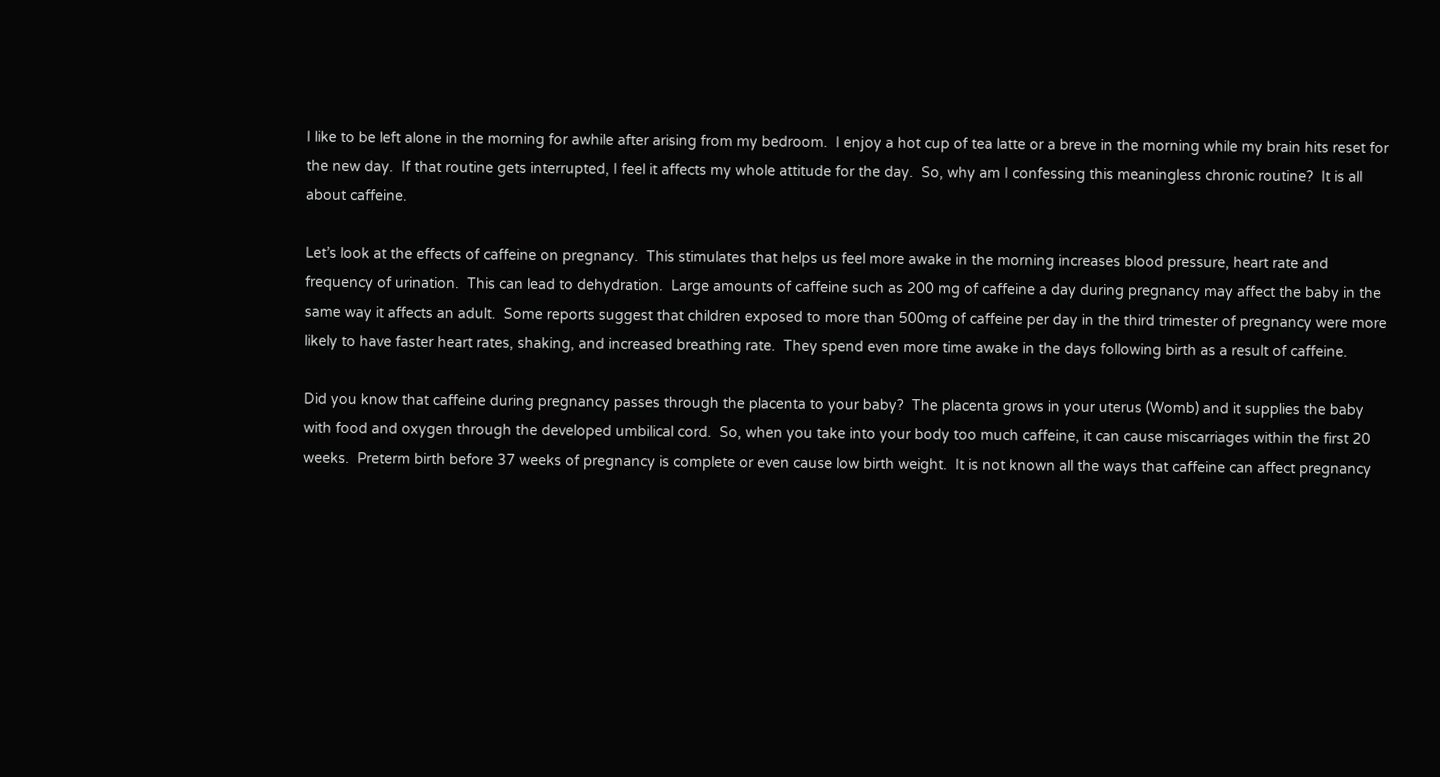I like to be left alone in the morning for awhile after arising from my bedroom.  I enjoy a hot cup of tea latte or a breve in the morning while my brain hits reset for the new day.  If that routine gets interrupted, I feel it affects my whole attitude for the day.  So, why am I confessing this meaningless chronic routine?  It is all about caffeine.

Let’s look at the effects of caffeine on pregnancy.  This stimulates that helps us feel more awake in the morning increases blood pressure, heart rate and frequency of urination.  This can lead to dehydration.  Large amounts of caffeine such as 200 mg of caffeine a day during pregnancy may affect the baby in the same way it affects an adult.  Some reports suggest that children exposed to more than 500mg of caffeine per day in the third trimester of pregnancy were more likely to have faster heart rates, shaking, and increased breathing rate.  They spend even more time awake in the days following birth as a result of caffeine.

Did you know that caffeine during pregnancy passes through the placenta to your baby?  The placenta grows in your uterus (Womb) and it supplies the baby with food and oxygen through the developed umbilical cord.  So, when you take into your body too much caffeine, it can cause miscarriages within the first 20 weeks.  Preterm birth before 37 weeks of pregnancy is complete or even cause low birth weight.  It is not known all the ways that caffeine can affect pregnancy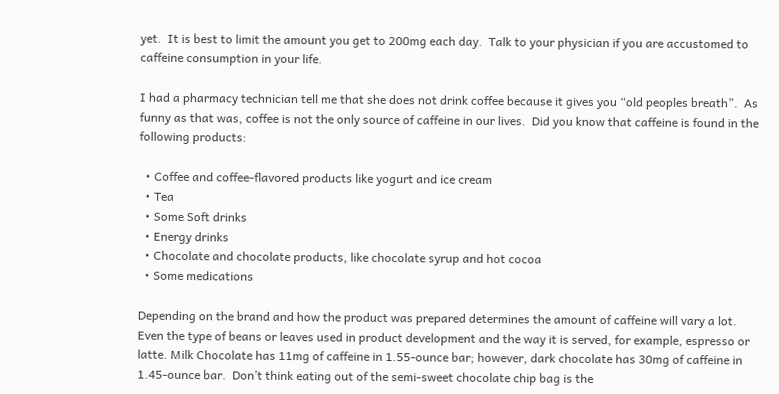yet.  It is best to limit the amount you get to 200mg each day.  Talk to your physician if you are accustomed to caffeine consumption in your life.

I had a pharmacy technician tell me that she does not drink coffee because it gives you “old peoples breath”.  As funny as that was, coffee is not the only source of caffeine in our lives.  Did you know that caffeine is found in the following products:

  • Coffee and coffee-flavored products like yogurt and ice cream
  • Tea
  • Some Soft drinks
  • Energy drinks
  • Chocolate and chocolate products, like chocolate syrup and hot cocoa
  • Some medications

Depending on the brand and how the product was prepared determines the amount of caffeine will vary a lot.  Even the type of beans or leaves used in product development and the way it is served, for example, espresso or latte. Milk Chocolate has 11mg of caffeine in 1.55-ounce bar; however, dark chocolate has 30mg of caffeine in 1.45-ounce bar.  Don’t think eating out of the semi-sweet chocolate chip bag is the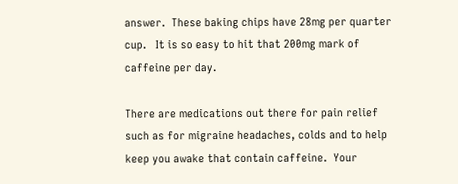answer.  These baking chips have 28mg per quarter cup.   It is so easy to hit that 200mg mark of caffeine per day.

There are medications out there for pain relief such as for migraine headaches, colds and to help keep you awake that contain caffeine.  Your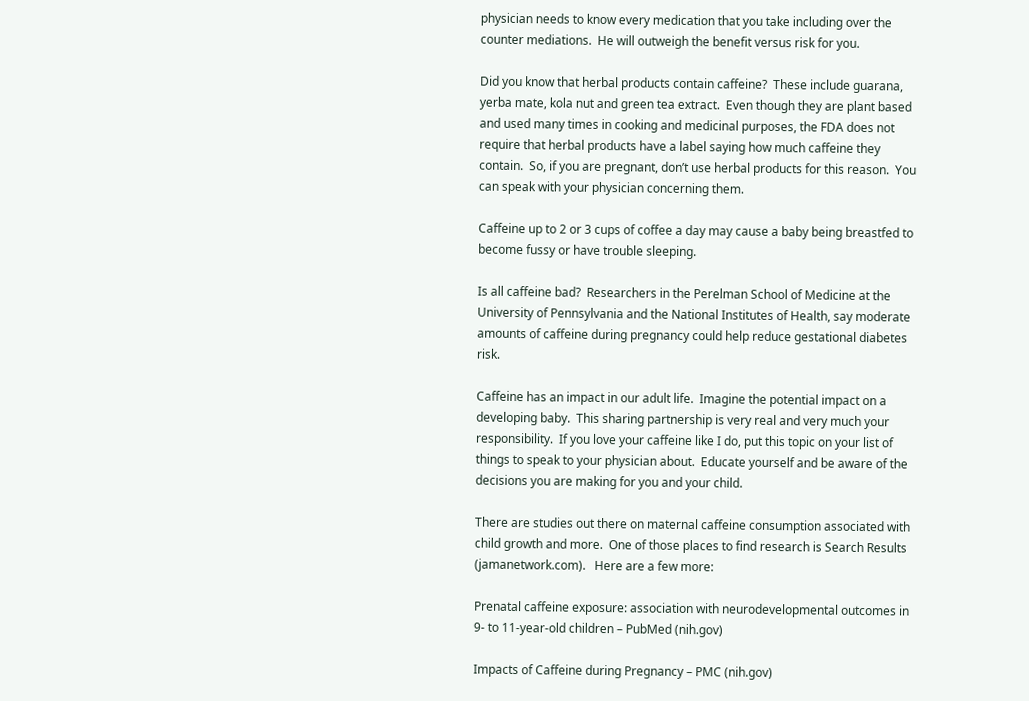physician needs to know every medication that you take including over the counter mediations.  He will outweigh the benefit versus risk for you.

Did you know that herbal products contain caffeine?  These include guarana, yerba mate, kola nut and green tea extract.  Even though they are plant based and used many times in cooking and medicinal purposes, the FDA does not require that herbal products have a label saying how much caffeine they contain.  So, if you are pregnant, don’t use herbal products for this reason.  You can speak with your physician concerning them.

Caffeine up to 2 or 3 cups of coffee a day may cause a baby being breastfed to become fussy or have trouble sleeping.

Is all caffeine bad?  Researchers in the Perelman School of Medicine at the University of Pennsylvania and the National Institutes of Health, say moderate amounts of caffeine during pregnancy could help reduce gestational diabetes risk.

Caffeine has an impact in our adult life.  Imagine the potential impact on a developing baby.  This sharing partnership is very real and very much your responsibility.  If you love your caffeine like I do, put this topic on your list of things to speak to your physician about.  Educate yourself and be aware of the decisions you are making for you and your child.

There are studies out there on maternal caffeine consumption associated with child growth and more.  One of those places to find research is Search Results (jamanetwork.com).   Here are a few more:

Prenatal caffeine exposure: association with neurodevelopmental outcomes in 9- to 11-year-old children – PubMed (nih.gov)

Impacts of Caffeine during Pregnancy – PMC (nih.gov)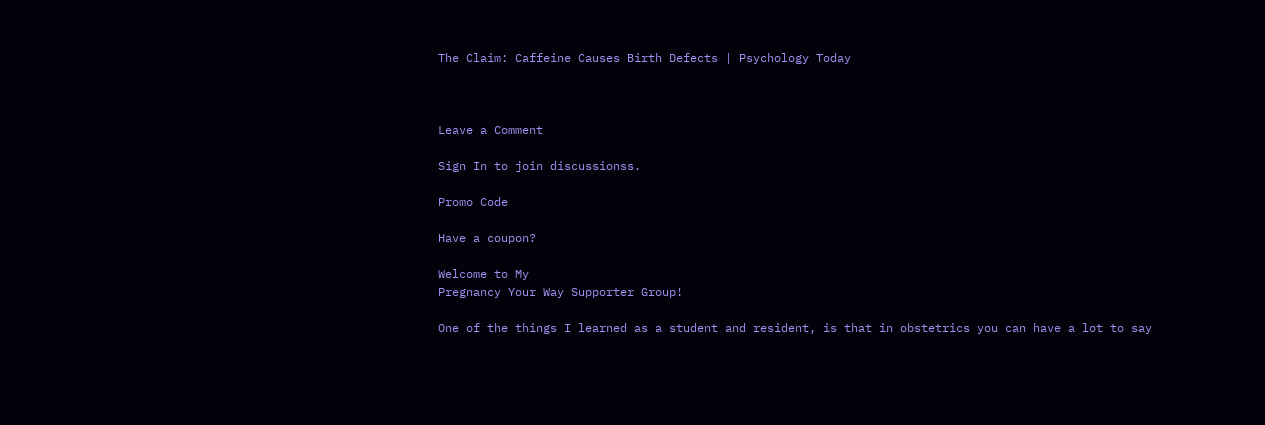The Claim: Caffeine Causes Birth Defects | Psychology Today



Leave a Comment

Sign In to join discussionss.

Promo Code

Have a coupon?

Welcome to My
Pregnancy Your Way Supporter Group!

One of the things I learned as a student and resident, is that in obstetrics you can have a lot to say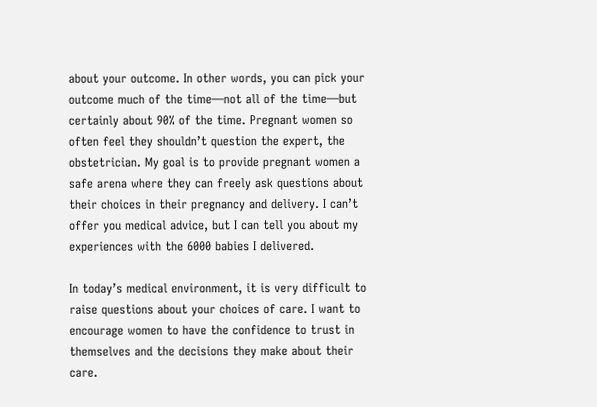about your outcome. In other words, you can pick your outcome much of the time—not all of the time—but certainly about 90% of the time. Pregnant women so often feel they shouldn’t question the expert, the obstetrician. My goal is to provide pregnant women a safe arena where they can freely ask questions about their choices in their pregnancy and delivery. I can’t offer you medical advice, but I can tell you about my experiences with the 6000 babies I delivered.

In today’s medical environment, it is very difficult to raise questions about your choices of care. I want to encourage women to have the confidence to trust in themselves and the decisions they make about their care.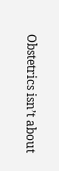Obstetrics isn’t about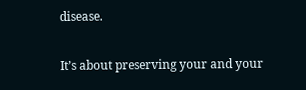disease.

It’s about preserving your and your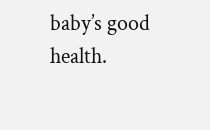baby’s good health.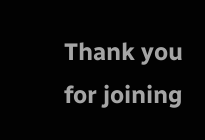Thank you for joining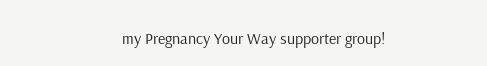my Pregnancy Your Way supporter group!